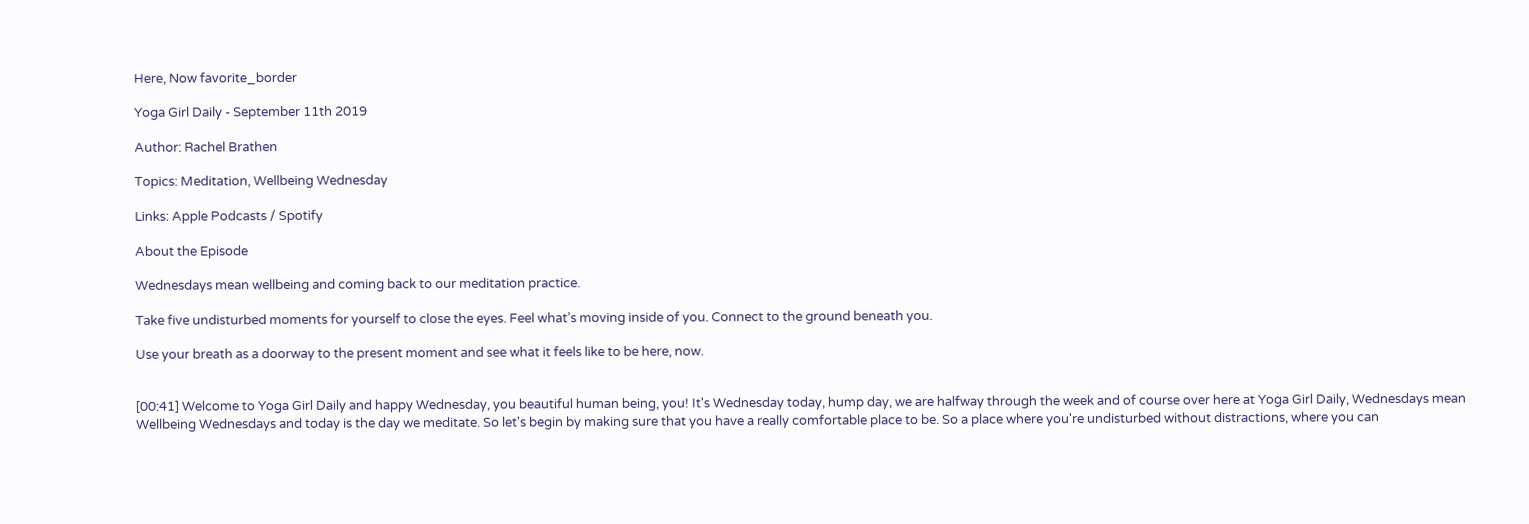Here, Now favorite_border

Yoga Girl Daily - September 11th 2019

Author: Rachel Brathen

Topics: Meditation, Wellbeing Wednesday

Links: Apple Podcasts / Spotify

About the Episode

Wednesdays mean wellbeing and coming back to our meditation practice.

Take five undisturbed moments for yourself to close the eyes. Feel what’s moving inside of you. Connect to the ground beneath you.

Use your breath as a doorway to the present moment and see what it feels like to be here, now.


[00:41] Welcome to Yoga Girl Daily and happy Wednesday, you beautiful human being, you! It's Wednesday today, hump day, we are halfway through the week and of course over here at Yoga Girl Daily, Wednesdays mean Wellbeing Wednesdays and today is the day we meditate. So let's begin by making sure that you have a really comfortable place to be. So a place where you're undisturbed without distractions, where you can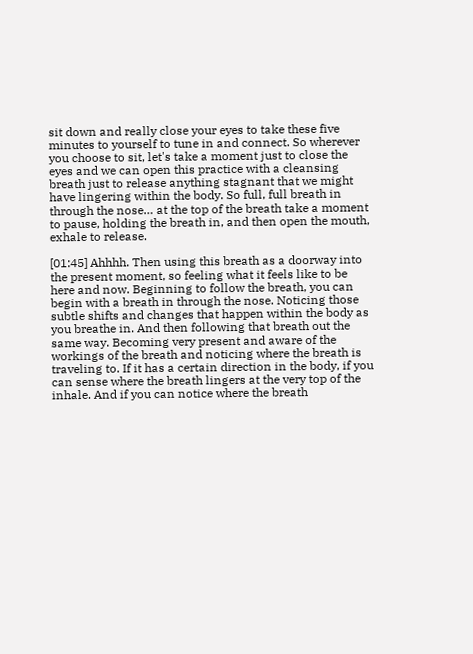sit down and really close your eyes to take these five minutes to yourself to tune in and connect. So wherever you choose to sit, let's take a moment just to close the eyes and we can open this practice with a cleansing breath just to release anything stagnant that we might have lingering within the body. So full, full breath in through the nose… at the top of the breath take a moment to pause, holding the breath in, and then open the mouth, exhale to release.

[01:45] Ahhhh. Then using this breath as a doorway into the present moment, so feeling what it feels like to be here and now. Beginning to follow the breath, you can begin with a breath in through the nose. Noticing those subtle shifts and changes that happen within the body as you breathe in. And then following that breath out the same way. Becoming very present and aware of the workings of the breath and noticing where the breath is traveling to. If it has a certain direction in the body, if you can sense where the breath lingers at the very top of the inhale. And if you can notice where the breath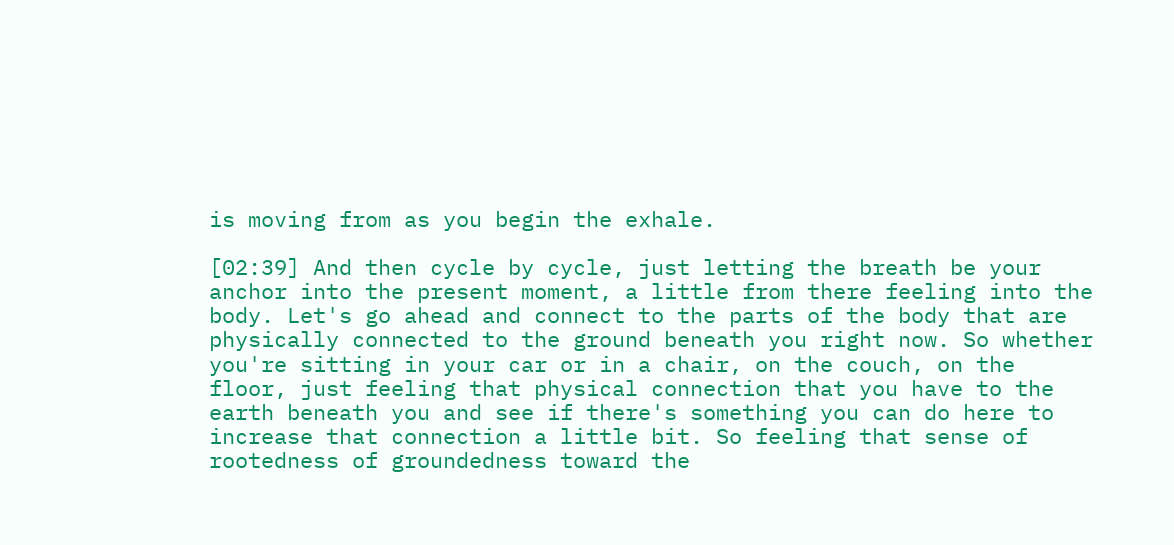is moving from as you begin the exhale.

[02:39] And then cycle by cycle, just letting the breath be your anchor into the present moment, a little from there feeling into the body. Let's go ahead and connect to the parts of the body that are physically connected to the ground beneath you right now. So whether you're sitting in your car or in a chair, on the couch, on the floor, just feeling that physical connection that you have to the earth beneath you and see if there's something you can do here to increase that connection a little bit. So feeling that sense of rootedness of groundedness toward the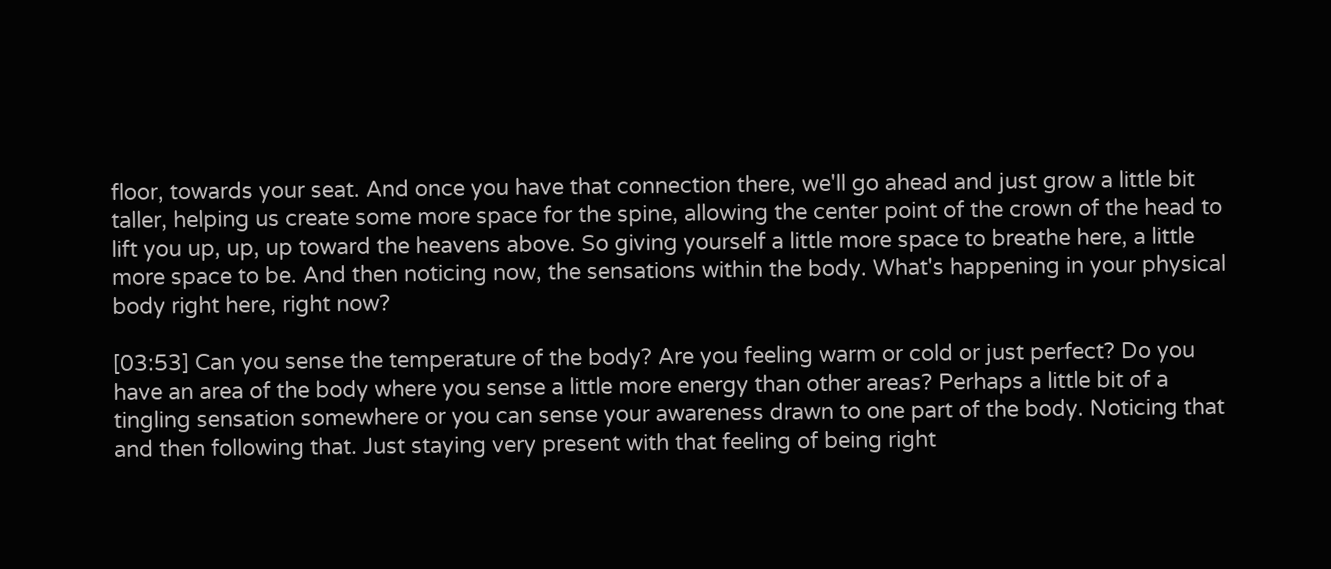floor, towards your seat. And once you have that connection there, we'll go ahead and just grow a little bit taller, helping us create some more space for the spine, allowing the center point of the crown of the head to lift you up, up, up toward the heavens above. So giving yourself a little more space to breathe here, a little more space to be. And then noticing now, the sensations within the body. What's happening in your physical body right here, right now?

[03:53] Can you sense the temperature of the body? Are you feeling warm or cold or just perfect? Do you have an area of the body where you sense a little more energy than other areas? Perhaps a little bit of a tingling sensation somewhere or you can sense your awareness drawn to one part of the body. Noticing that and then following that. Just staying very present with that feeling of being right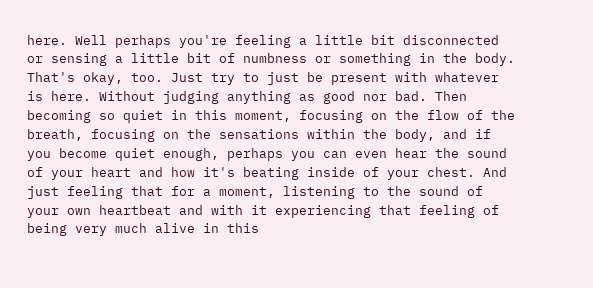here. Well perhaps you're feeling a little bit disconnected or sensing a little bit of numbness or something in the body. That's okay, too. Just try to just be present with whatever is here. Without judging anything as good nor bad. Then becoming so quiet in this moment, focusing on the flow of the breath, focusing on the sensations within the body, and if you become quiet enough, perhaps you can even hear the sound of your heart and how it's beating inside of your chest. And just feeling that for a moment, listening to the sound of your own heartbeat and with it experiencing that feeling of being very much alive in this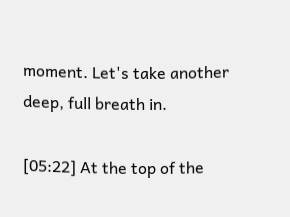moment. Let's take another deep, full breath in.

[05:22] At the top of the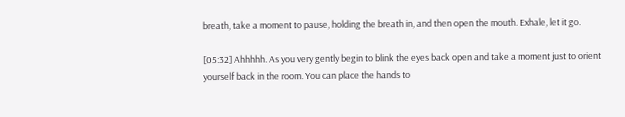breath, take a moment to pause, holding the breath in, and then open the mouth. Exhale, let it go.

[05:32] Ahhhhh. As you very gently begin to blink the eyes back open and take a moment just to orient yourself back in the room. You can place the hands to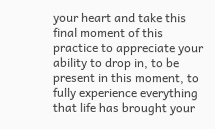your heart and take this final moment of this practice to appreciate your ability to drop in, to be present in this moment, to fully experience everything that life has brought your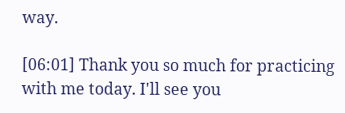way.

[06:01] Thank you so much for practicing with me today. I'll see you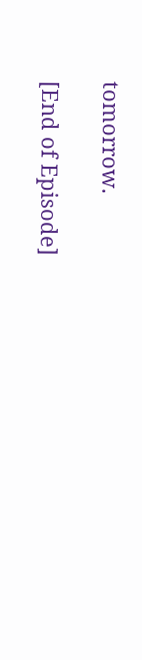tomorrow.

[End of Episode]